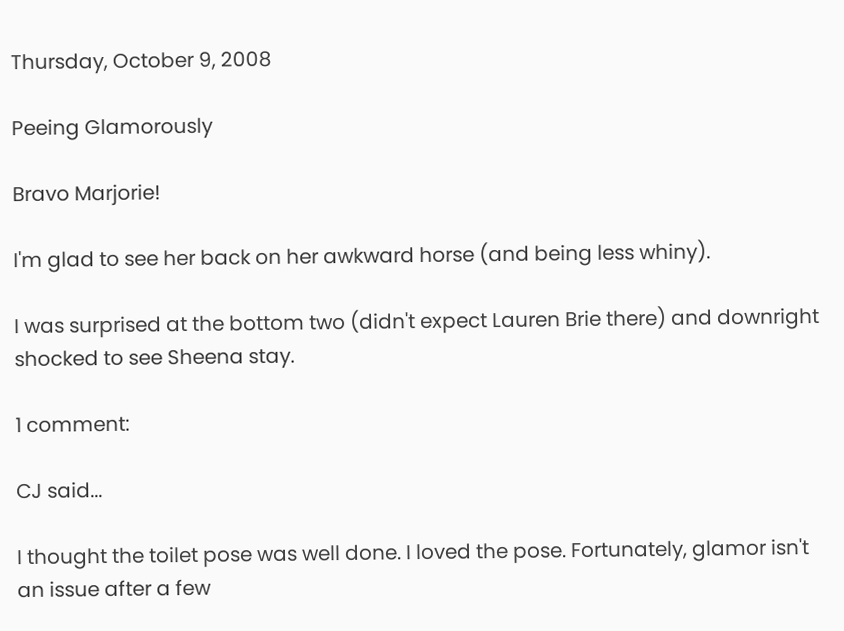Thursday, October 9, 2008

Peeing Glamorously

Bravo Marjorie!

I'm glad to see her back on her awkward horse (and being less whiny).

I was surprised at the bottom two (didn't expect Lauren Brie there) and downright shocked to see Sheena stay.

1 comment:

CJ said...

I thought the toilet pose was well done. I loved the pose. Fortunately, glamor isn't an issue after a few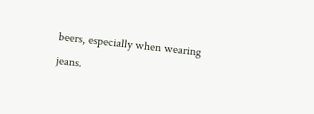beers, especially when wearing jeans.